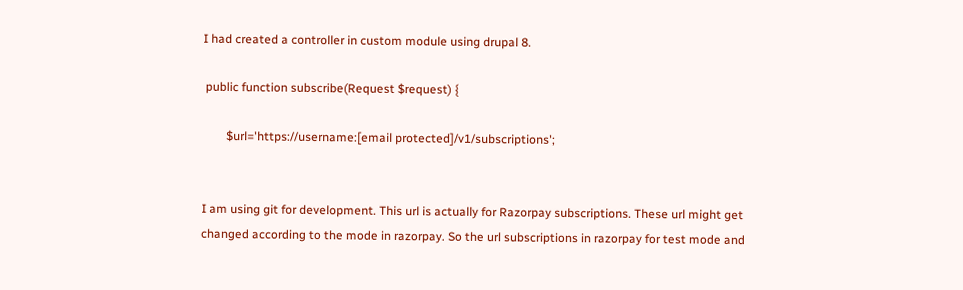I had created a controller in custom module using drupal 8.

 public function subscribe(Request $request) {

        $url='https://username:[email protected]/v1/subscriptions';


I am using git for development. This url is actually for Razorpay subscriptions. These url might get changed according to the mode in razorpay. So the url subscriptions in razorpay for test mode and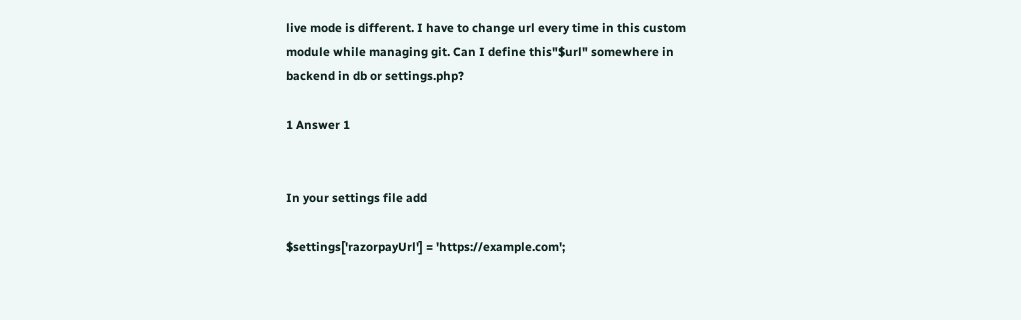live mode is different. I have to change url every time in this custom module while managing git. Can I define this"$url" somewhere in backend in db or settings.php?

1 Answer 1


In your settings file add

$settings['razorpayUrl'] = 'https://example.com';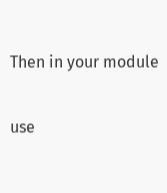Then in your module

use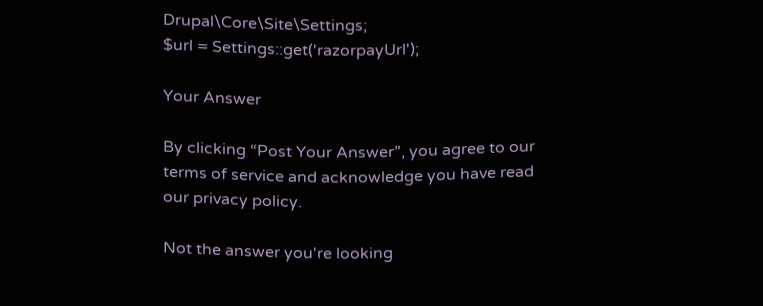Drupal\Core\Site\Settings;
$url = Settings::get('razorpayUrl');

Your Answer

By clicking “Post Your Answer”, you agree to our terms of service and acknowledge you have read our privacy policy.

Not the answer you're looking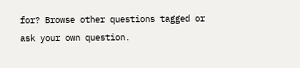for? Browse other questions tagged or ask your own question.